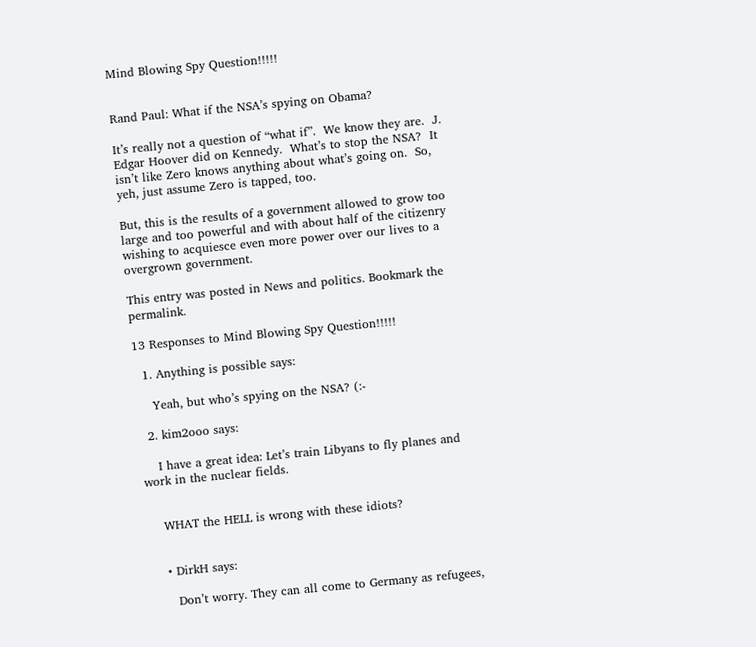Mind Blowing Spy Question!!!!!


Rand Paul: What if the NSA’s spying on Obama?

It’s really not a question of “what if”.  We know they are.  J. Edgar Hoover did on Kennedy.  What’s to stop the NSA?  It isn’t like Zero knows anything about what’s going on.  So, yeh, just assume Zero is tapped, too.

But, this is the results of a government allowed to grow too large and too powerful and with about half of the citizenry wishing to acquiesce even more power over our lives to a overgrown government.

This entry was posted in News and politics. Bookmark the permalink.

13 Responses to Mind Blowing Spy Question!!!!!

  1. Anything is possible says:

    Yeah, but who’s spying on the NSA? (:-

  2. kim2ooo says:

    I have a great idea: Let’s train Libyans to fly planes and work in the nuclear fields.


    WHAT the HELL is wrong with these idiots?


    • DirkH says:

      Don’t worry. They can all come to Germany as refugees,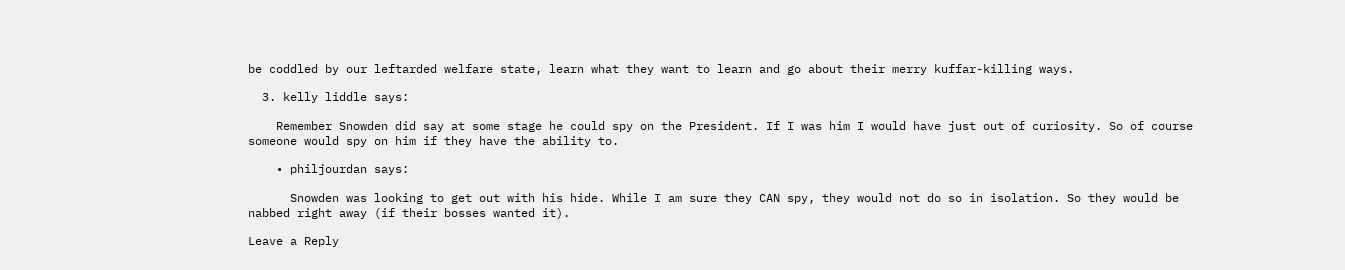be coddled by our leftarded welfare state, learn what they want to learn and go about their merry kuffar-killing ways.

  3. kelly liddle says:

    Remember Snowden did say at some stage he could spy on the President. If I was him I would have just out of curiosity. So of course someone would spy on him if they have the ability to.

    • philjourdan says:

      Snowden was looking to get out with his hide. While I am sure they CAN spy, they would not do so in isolation. So they would be nabbed right away (if their bosses wanted it).

Leave a Reply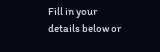Fill in your details below or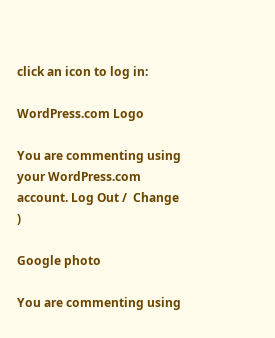click an icon to log in:

WordPress.com Logo

You are commenting using your WordPress.com account. Log Out /  Change )

Google photo

You are commenting using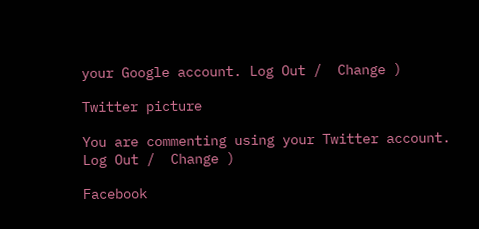your Google account. Log Out /  Change )

Twitter picture

You are commenting using your Twitter account. Log Out /  Change )

Facebook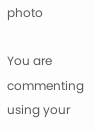photo

You are commenting using your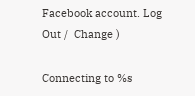Facebook account. Log Out /  Change )

Connecting to %s